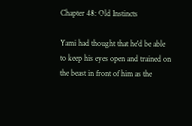Chapter 48: Old Instincts

Yami had thought that he'd be able to keep his eyes open and trained on the beast in front of him as the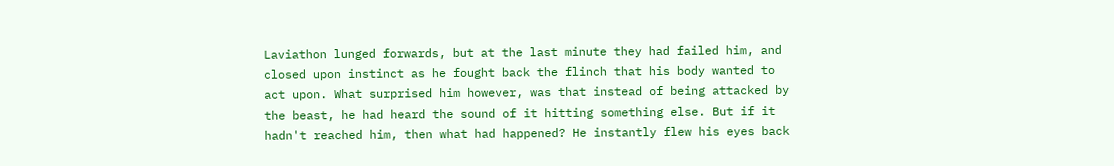Laviathon lunged forwards, but at the last minute they had failed him, and closed upon instinct as he fought back the flinch that his body wanted to act upon. What surprised him however, was that instead of being attacked by the beast, he had heard the sound of it hitting something else. But if it hadn't reached him, then what had happened? He instantly flew his eyes back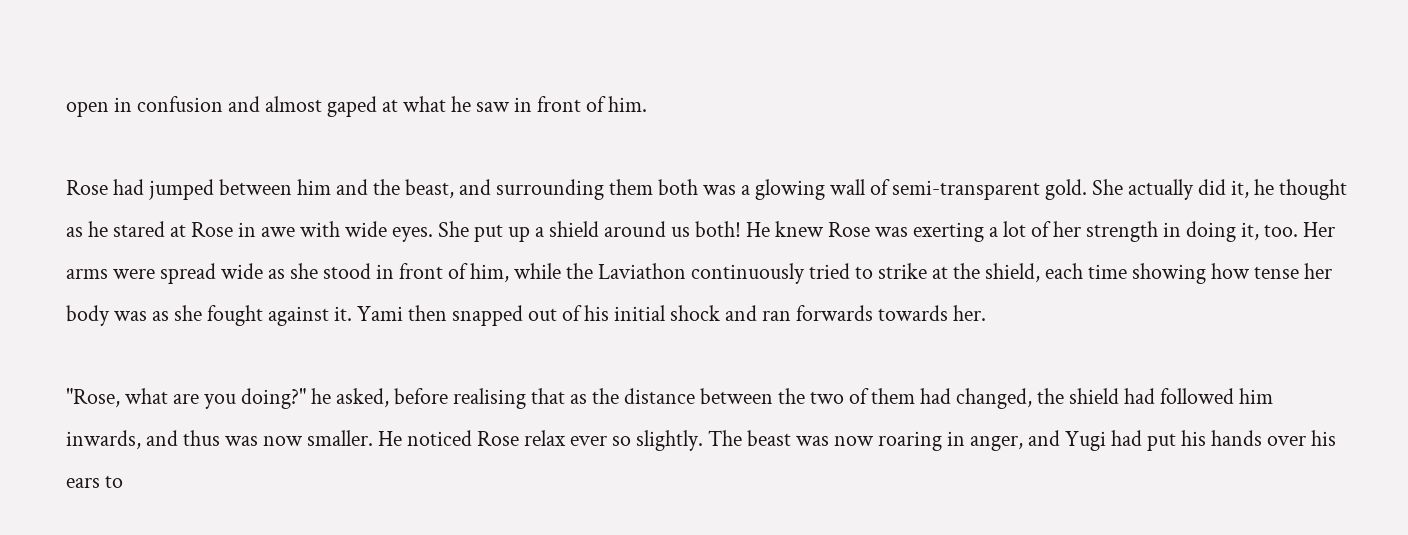open in confusion and almost gaped at what he saw in front of him.

Rose had jumped between him and the beast, and surrounding them both was a glowing wall of semi-transparent gold. She actually did it, he thought as he stared at Rose in awe with wide eyes. She put up a shield around us both! He knew Rose was exerting a lot of her strength in doing it, too. Her arms were spread wide as she stood in front of him, while the Laviathon continuously tried to strike at the shield, each time showing how tense her body was as she fought against it. Yami then snapped out of his initial shock and ran forwards towards her.

"Rose, what are you doing?" he asked, before realising that as the distance between the two of them had changed, the shield had followed him inwards, and thus was now smaller. He noticed Rose relax ever so slightly. The beast was now roaring in anger, and Yugi had put his hands over his ears to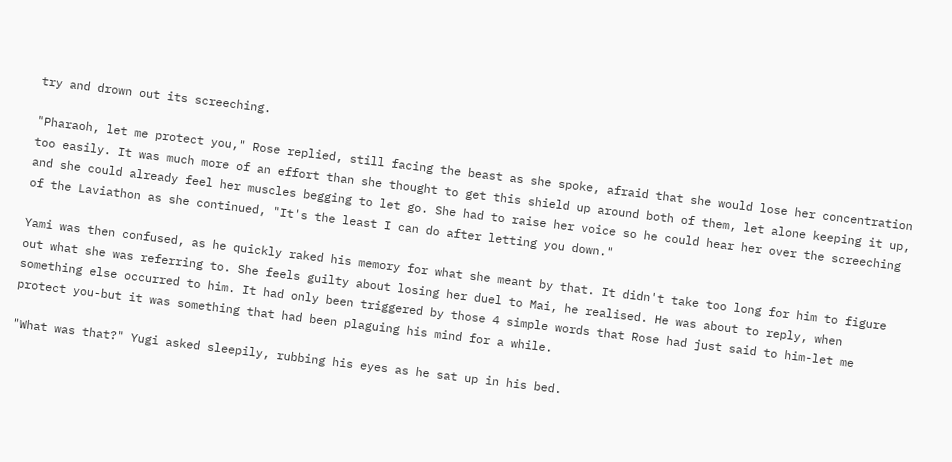try and drown out its screeching.

"Pharaoh, let me protect you," Rose replied, still facing the beast as she spoke, afraid that she would lose her concentration too easily. It was much more of an effort than she thought to get this shield up around both of them, let alone keeping it up, and she could already feel her muscles begging to let go. She had to raise her voice so he could hear her over the screeching of the Laviathon as she continued, "It's the least I can do after letting you down."

Yami was then confused, as he quickly raked his memory for what she meant by that. It didn't take too long for him to figure out what she was referring to. She feels guilty about losing her duel to Mai, he realised. He was about to reply, when something else occurred to him. It had only been triggered by those 4 simple words that Rose had just said to him-let me protect you-but it was something that had been plaguing his mind for a while.

"What was that?" Yugi asked sleepily, rubbing his eyes as he sat up in his bed.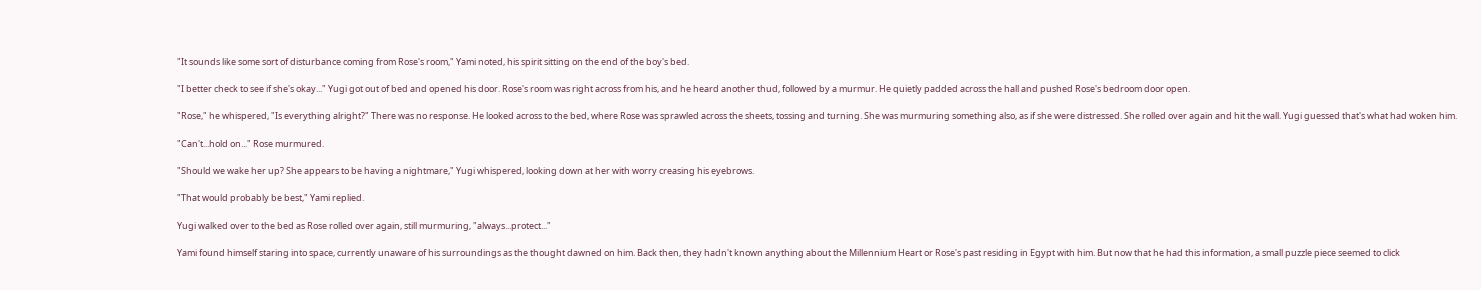"It sounds like some sort of disturbance coming from Rose's room," Yami noted, his spirit sitting on the end of the boy's bed.

"I better check to see if she's okay..." Yugi got out of bed and opened his door. Rose's room was right across from his, and he heard another thud, followed by a murmur. He quietly padded across the hall and pushed Rose's bedroom door open.

"Rose," he whispered, "Is everything alright?" There was no response. He looked across to the bed, where Rose was sprawled across the sheets, tossing and turning. She was murmuring something also, as if she were distressed. She rolled over again and hit the wall. Yugi guessed that's what had woken him.

"Can't...hold on..." Rose murmured.

"Should we wake her up? She appears to be having a nightmare," Yugi whispered, looking down at her with worry creasing his eyebrows.

"That would probably be best," Yami replied.

Yugi walked over to the bed as Rose rolled over again, still murmuring, "always...protect..."

Yami found himself staring into space, currently unaware of his surroundings as the thought dawned on him. Back then, they hadn't known anything about the Millennium Heart or Rose's past residing in Egypt with him. But now that he had this information, a small puzzle piece seemed to click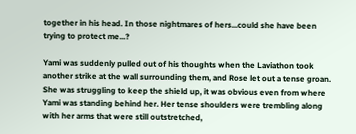together in his head. In those nightmares of hers...could she have been trying to protect me...?

Yami was suddenly pulled out of his thoughts when the Laviathon took another strike at the wall surrounding them, and Rose let out a tense groan. She was struggling to keep the shield up, it was obvious even from where Yami was standing behind her. Her tense shoulders were trembling along with her arms that were still outstretched,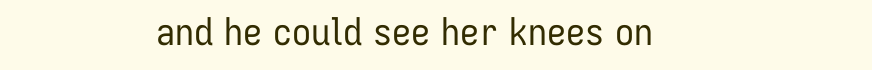and he could see her knees on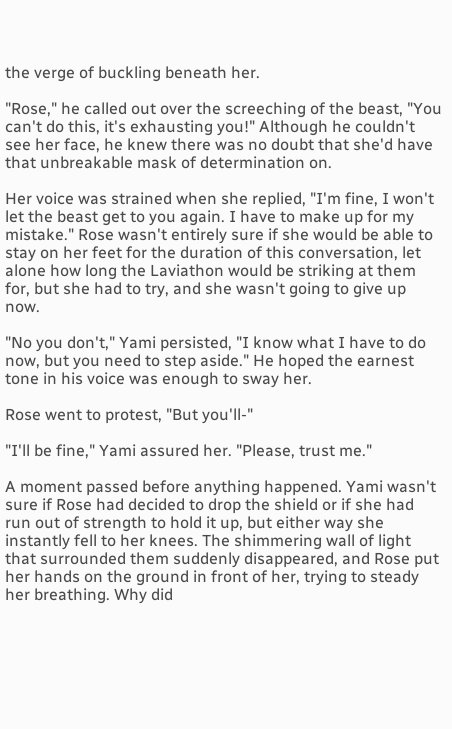the verge of buckling beneath her.

"Rose," he called out over the screeching of the beast, "You can't do this, it's exhausting you!" Although he couldn't see her face, he knew there was no doubt that she'd have that unbreakable mask of determination on.

Her voice was strained when she replied, "I'm fine, I won't let the beast get to you again. I have to make up for my mistake." Rose wasn't entirely sure if she would be able to stay on her feet for the duration of this conversation, let alone how long the Laviathon would be striking at them for, but she had to try, and she wasn't going to give up now.

"No you don't," Yami persisted, "I know what I have to do now, but you need to step aside." He hoped the earnest tone in his voice was enough to sway her.

Rose went to protest, "But you'll-"

"I'll be fine," Yami assured her. "Please, trust me."

A moment passed before anything happened. Yami wasn't sure if Rose had decided to drop the shield or if she had run out of strength to hold it up, but either way she instantly fell to her knees. The shimmering wall of light that surrounded them suddenly disappeared, and Rose put her hands on the ground in front of her, trying to steady her breathing. Why did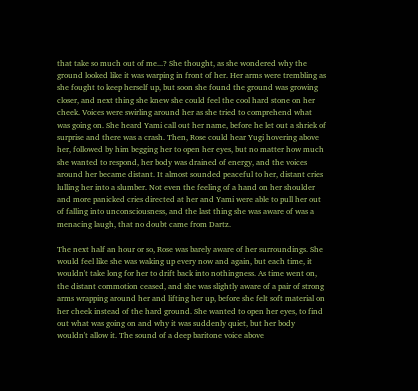that take so much out of me...? She thought, as she wondered why the ground looked like it was warping in front of her. Her arms were trembling as she fought to keep herself up, but soon she found the ground was growing closer, and next thing she knew she could feel the cool hard stone on her cheek. Voices were swirling around her as she tried to comprehend what was going on. She heard Yami call out her name, before he let out a shriek of surprise and there was a crash. Then, Rose could hear Yugi hovering above her, followed by him begging her to open her eyes, but no matter how much she wanted to respond, her body was drained of energy, and the voices around her became distant. It almost sounded peaceful to her, distant cries lulling her into a slumber. Not even the feeling of a hand on her shoulder and more panicked cries directed at her and Yami were able to pull her out of falling into unconsciousness, and the last thing she was aware of was a menacing laugh, that no doubt came from Dartz.

The next half an hour or so, Rose was barely aware of her surroundings. She would feel like she was waking up every now and again, but each time, it wouldn't take long for her to drift back into nothingness. As time went on, the distant commotion ceased, and she was slightly aware of a pair of strong arms wrapping around her and lifting her up, before she felt soft material on her cheek instead of the hard ground. She wanted to open her eyes, to find out what was going on and why it was suddenly quiet, but her body wouldn't allow it. The sound of a deep baritone voice above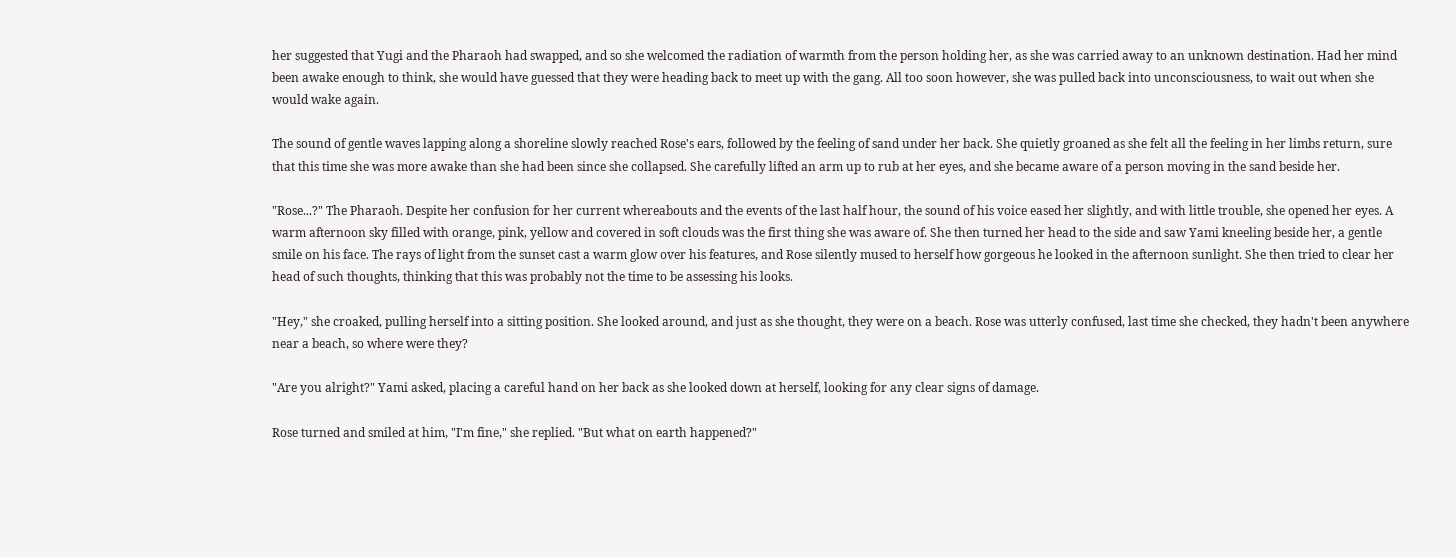her suggested that Yugi and the Pharaoh had swapped, and so she welcomed the radiation of warmth from the person holding her, as she was carried away to an unknown destination. Had her mind been awake enough to think, she would have guessed that they were heading back to meet up with the gang. All too soon however, she was pulled back into unconsciousness, to wait out when she would wake again.

The sound of gentle waves lapping along a shoreline slowly reached Rose's ears, followed by the feeling of sand under her back. She quietly groaned as she felt all the feeling in her limbs return, sure that this time she was more awake than she had been since she collapsed. She carefully lifted an arm up to rub at her eyes, and she became aware of a person moving in the sand beside her.

"Rose...?" The Pharaoh. Despite her confusion for her current whereabouts and the events of the last half hour, the sound of his voice eased her slightly, and with little trouble, she opened her eyes. A warm afternoon sky filled with orange, pink, yellow and covered in soft clouds was the first thing she was aware of. She then turned her head to the side and saw Yami kneeling beside her, a gentle smile on his face. The rays of light from the sunset cast a warm glow over his features, and Rose silently mused to herself how gorgeous he looked in the afternoon sunlight. She then tried to clear her head of such thoughts, thinking that this was probably not the time to be assessing his looks.

"Hey," she croaked, pulling herself into a sitting position. She looked around, and just as she thought, they were on a beach. Rose was utterly confused, last time she checked, they hadn't been anywhere near a beach, so where were they?

"Are you alright?" Yami asked, placing a careful hand on her back as she looked down at herself, looking for any clear signs of damage.

Rose turned and smiled at him, "I'm fine," she replied. "But what on earth happened?"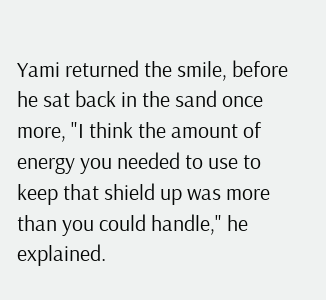Yami returned the smile, before he sat back in the sand once more, "I think the amount of energy you needed to use to keep that shield up was more than you could handle," he explained.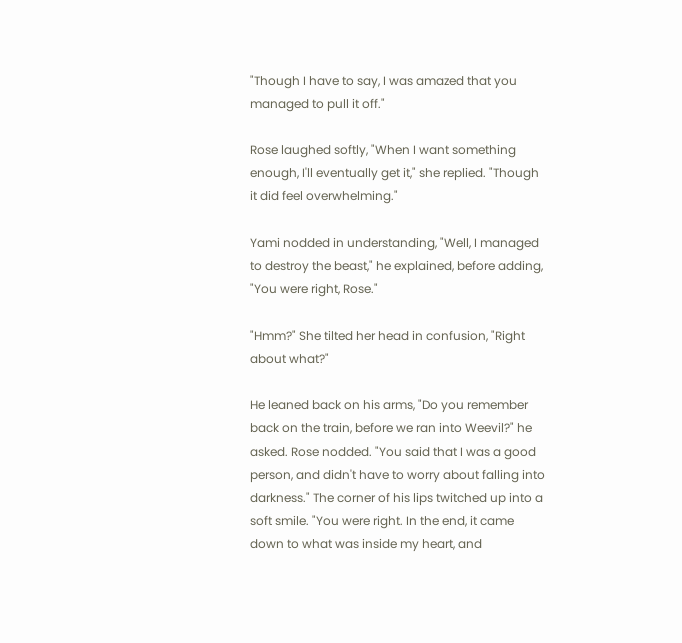"Though I have to say, I was amazed that you managed to pull it off."

Rose laughed softly, "When I want something enough, I'll eventually get it," she replied. "Though it did feel overwhelming."

Yami nodded in understanding, "Well, I managed to destroy the beast," he explained, before adding, "You were right, Rose."

"Hmm?" She tilted her head in confusion, "Right about what?"

He leaned back on his arms, "Do you remember back on the train, before we ran into Weevil?" he asked. Rose nodded. "You said that I was a good person, and didn't have to worry about falling into darkness." The corner of his lips twitched up into a soft smile. "You were right. In the end, it came down to what was inside my heart, and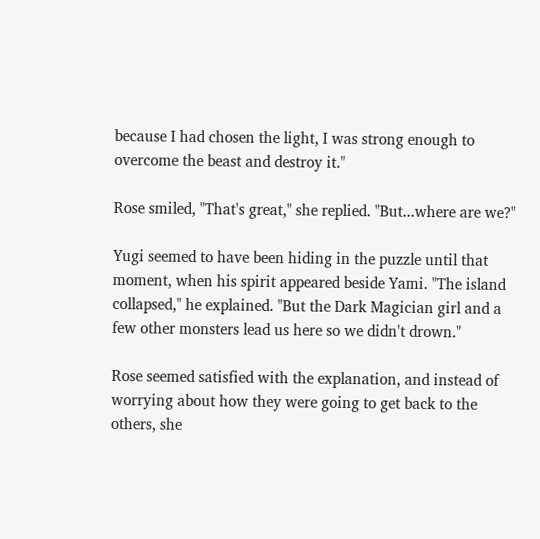because I had chosen the light, I was strong enough to overcome the beast and destroy it."

Rose smiled, "That's great," she replied. "But...where are we?"

Yugi seemed to have been hiding in the puzzle until that moment, when his spirit appeared beside Yami. "The island collapsed," he explained. "But the Dark Magician girl and a few other monsters lead us here so we didn't drown."

Rose seemed satisfied with the explanation, and instead of worrying about how they were going to get back to the others, she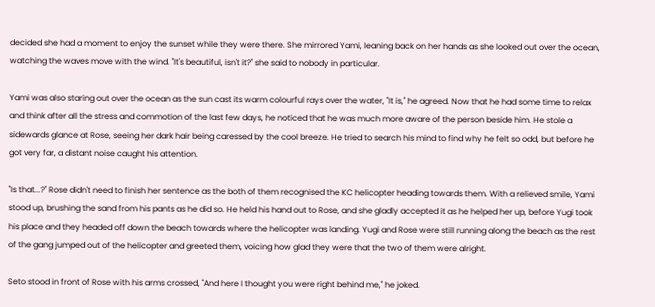decided she had a moment to enjoy the sunset while they were there. She mirrored Yami, leaning back on her hands as she looked out over the ocean, watching the waves move with the wind. "It's beautiful, isn't it?" she said to nobody in particular.

Yami was also staring out over the ocean as the sun cast its warm colourful rays over the water, "It is," he agreed. Now that he had some time to relax and think after all the stress and commotion of the last few days, he noticed that he was much more aware of the person beside him. He stole a sidewards glance at Rose, seeing her dark hair being caressed by the cool breeze. He tried to search his mind to find why he felt so odd, but before he got very far, a distant noise caught his attention.

"Is that...?" Rose didn't need to finish her sentence as the both of them recognised the KC helicopter heading towards them. With a relieved smile, Yami stood up, brushing the sand from his pants as he did so. He held his hand out to Rose, and she gladly accepted it as he helped her up, before Yugi took his place and they headed off down the beach towards where the helicopter was landing. Yugi and Rose were still running along the beach as the rest of the gang jumped out of the helicopter and greeted them, voicing how glad they were that the two of them were alright.

Seto stood in front of Rose with his arms crossed, "And here I thought you were right behind me," he joked.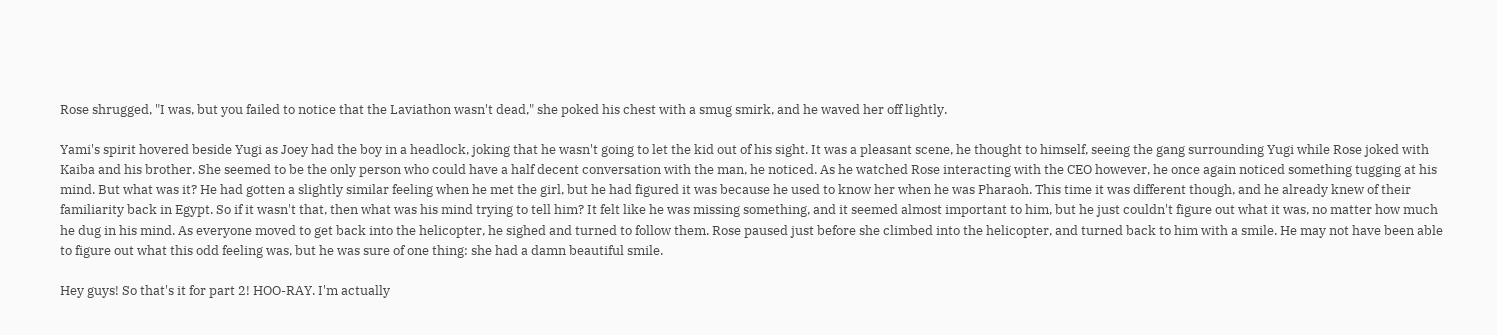Rose shrugged, "I was, but you failed to notice that the Laviathon wasn't dead," she poked his chest with a smug smirk, and he waved her off lightly.

Yami's spirit hovered beside Yugi as Joey had the boy in a headlock, joking that he wasn't going to let the kid out of his sight. It was a pleasant scene, he thought to himself, seeing the gang surrounding Yugi while Rose joked with Kaiba and his brother. She seemed to be the only person who could have a half decent conversation with the man, he noticed. As he watched Rose interacting with the CEO however, he once again noticed something tugging at his mind. But what was it? He had gotten a slightly similar feeling when he met the girl, but he had figured it was because he used to know her when he was Pharaoh. This time it was different though, and he already knew of their familiarity back in Egypt. So if it wasn't that, then what was his mind trying to tell him? It felt like he was missing something, and it seemed almost important to him, but he just couldn't figure out what it was, no matter how much he dug in his mind. As everyone moved to get back into the helicopter, he sighed and turned to follow them. Rose paused just before she climbed into the helicopter, and turned back to him with a smile. He may not have been able to figure out what this odd feeling was, but he was sure of one thing: she had a damn beautiful smile.

Hey guys! So that's it for part 2! HOO-RAY. I'm actually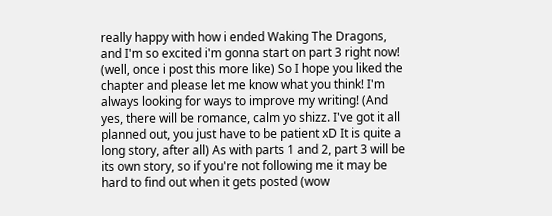really happy with how i ended Waking The Dragons, and I'm so excited i'm gonna start on part 3 right now! (well, once i post this more like) So I hope you liked the chapter and please let me know what you think! I'm always looking for ways to improve my writing! (And yes, there will be romance, calm yo shizz. I've got it all planned out, you just have to be patient xD It is quite a long story, after all) As with parts 1 and 2, part 3 will be its own story, so if you're not following me it may be hard to find out when it gets posted (wow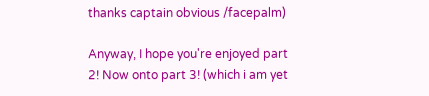thanks captain obvious /facepalm)

Anyway, I hope you're enjoyed part 2! Now onto part 3! (which i am yet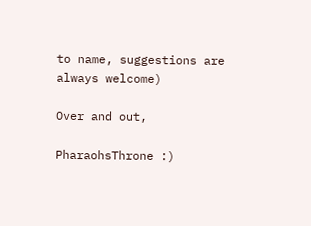to name, suggestions are always welcome)

Over and out,

PharaohsThrone :)